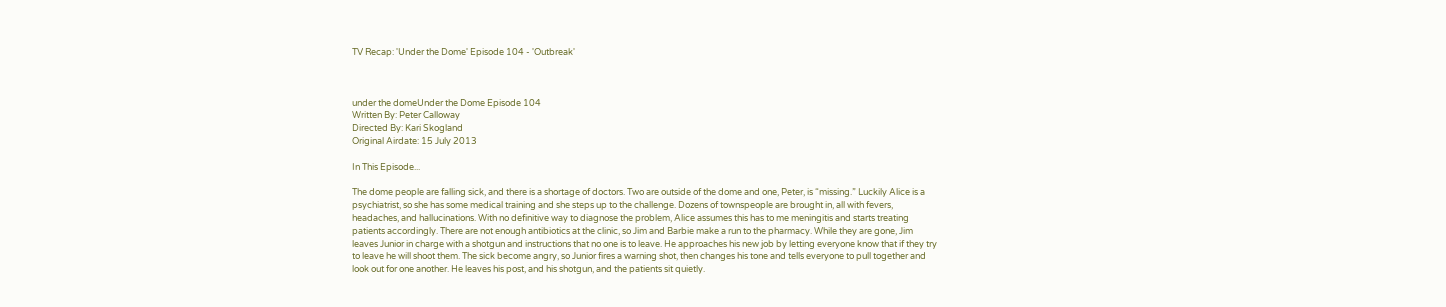TV Recap: 'Under the Dome' Episode 104 - 'Outbreak'



under the domeUnder the Dome Episode 104
Written By: Peter Calloway
Directed By: Kari Skogland
Original Airdate: 15 July 2013

In This Episode...

The dome people are falling sick, and there is a shortage of doctors. Two are outside of the dome and one, Peter, is “missing.” Luckily Alice is a psychiatrist, so she has some medical training and she steps up to the challenge. Dozens of townspeople are brought in, all with fevers, headaches, and hallucinations. With no definitive way to diagnose the problem, Alice assumes this has to me meningitis and starts treating patients accordingly. There are not enough antibiotics at the clinic, so Jim and Barbie make a run to the pharmacy. While they are gone, Jim leaves Junior in charge with a shotgun and instructions that no one is to leave. He approaches his new job by letting everyone know that if they try to leave he will shoot them. The sick become angry, so Junior fires a warning shot, then changes his tone and tells everyone to pull together and look out for one another. He leaves his post, and his shotgun, and the patients sit quietly.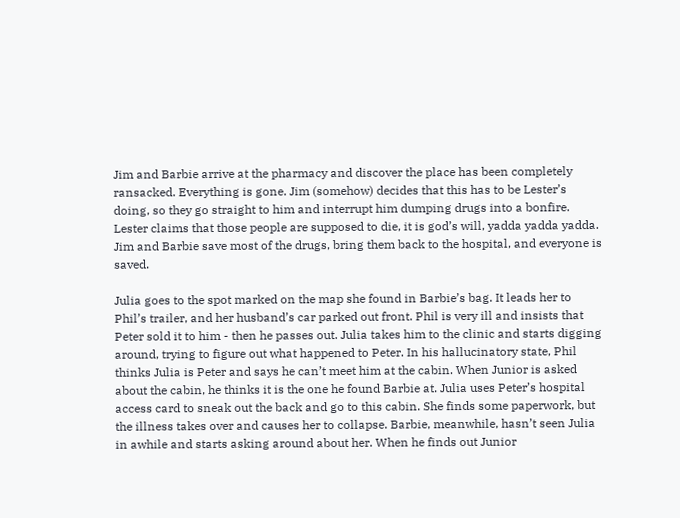Jim and Barbie arrive at the pharmacy and discover the place has been completely ransacked. Everything is gone. Jim (somehow) decides that this has to be Lester’s doing, so they go straight to him and interrupt him dumping drugs into a bonfire. Lester claims that those people are supposed to die, it is god’s will, yadda yadda yadda. Jim and Barbie save most of the drugs, bring them back to the hospital, and everyone is saved.

Julia goes to the spot marked on the map she found in Barbie’s bag. It leads her to Phil’s trailer, and her husband’s car parked out front. Phil is very ill and insists that Peter sold it to him - then he passes out. Julia takes him to the clinic and starts digging around, trying to figure out what happened to Peter. In his hallucinatory state, Phil thinks Julia is Peter and says he can’t meet him at the cabin. When Junior is asked about the cabin, he thinks it is the one he found Barbie at. Julia uses Peter’s hospital access card to sneak out the back and go to this cabin. She finds some paperwork, but the illness takes over and causes her to collapse. Barbie, meanwhile, hasn’t seen Julia in awhile and starts asking around about her. When he finds out Junior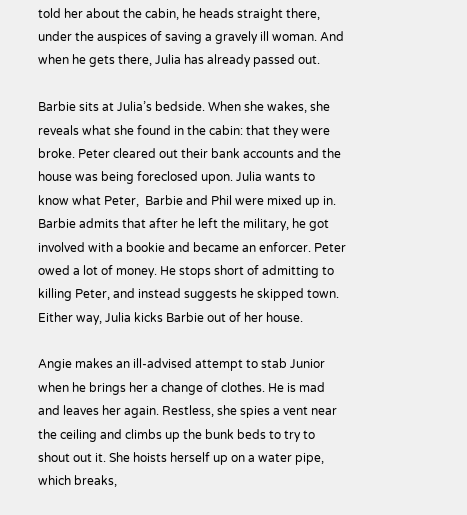told her about the cabin, he heads straight there, under the auspices of saving a gravely ill woman. And when he gets there, Julia has already passed out.

Barbie sits at Julia’s bedside. When she wakes, she reveals what she found in the cabin: that they were broke. Peter cleared out their bank accounts and the house was being foreclosed upon. Julia wants to know what Peter,  Barbie and Phil were mixed up in. Barbie admits that after he left the military, he got involved with a bookie and became an enforcer. Peter owed a lot of money. He stops short of admitting to killing Peter, and instead suggests he skipped town. Either way, Julia kicks Barbie out of her house.

Angie makes an ill-advised attempt to stab Junior when he brings her a change of clothes. He is mad and leaves her again. Restless, she spies a vent near the ceiling and climbs up the bunk beds to try to shout out it. She hoists herself up on a water pipe, which breaks,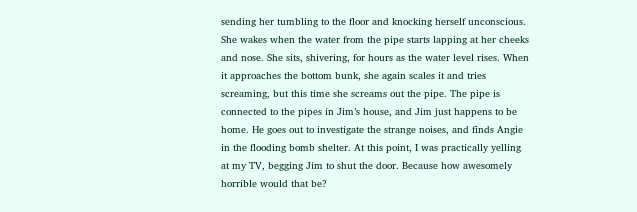sending her tumbling to the floor and knocking herself unconscious. She wakes when the water from the pipe starts lapping at her cheeks and nose. She sits, shivering, for hours as the water level rises. When it approaches the bottom bunk, she again scales it and tries screaming, but this time she screams out the pipe. The pipe is connected to the pipes in Jim’s house, and Jim just happens to be home. He goes out to investigate the strange noises, and finds Angie in the flooding bomb shelter. At this point, I was practically yelling at my TV, begging Jim to shut the door. Because how awesomely horrible would that be?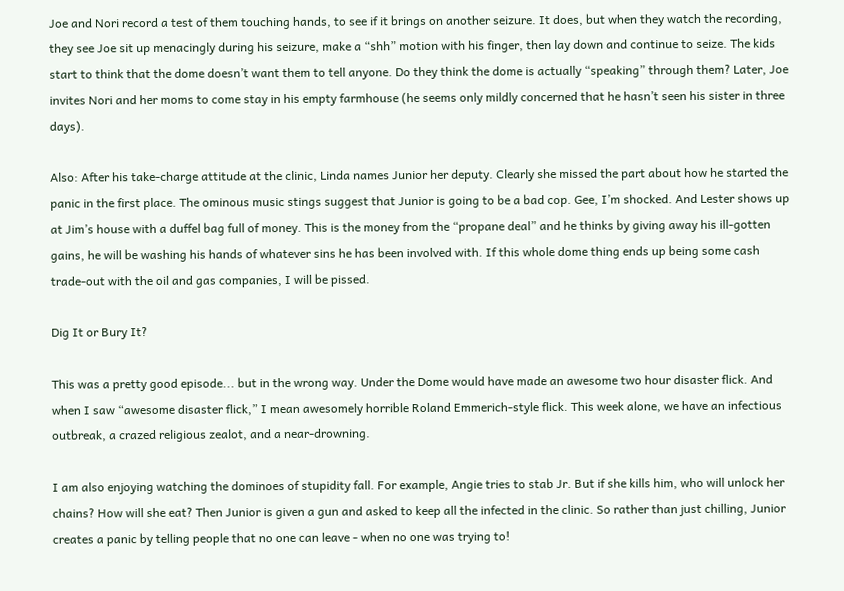Joe and Nori record a test of them touching hands, to see if it brings on another seizure. It does, but when they watch the recording, they see Joe sit up menacingly during his seizure, make a “shh” motion with his finger, then lay down and continue to seize. The kids start to think that the dome doesn’t want them to tell anyone. Do they think the dome is actually “speaking” through them? Later, Joe invites Nori and her moms to come stay in his empty farmhouse (he seems only mildly concerned that he hasn’t seen his sister in three days).

Also: After his take-charge attitude at the clinic, Linda names Junior her deputy. Clearly she missed the part about how he started the panic in the first place. The ominous music stings suggest that Junior is going to be a bad cop. Gee, I’m shocked. And Lester shows up at Jim’s house with a duffel bag full of money. This is the money from the “propane deal” and he thinks by giving away his ill-gotten gains, he will be washing his hands of whatever sins he has been involved with. If this whole dome thing ends up being some cash trade-out with the oil and gas companies, I will be pissed.

Dig It or Bury It?

This was a pretty good episode... but in the wrong way. Under the Dome would have made an awesome two hour disaster flick. And when I saw “awesome disaster flick,” I mean awesomely horrible Roland Emmerich-style flick. This week alone, we have an infectious outbreak, a crazed religious zealot, and a near-drowning.

I am also enjoying watching the dominoes of stupidity fall. For example, Angie tries to stab Jr. But if she kills him, who will unlock her chains? How will she eat? Then Junior is given a gun and asked to keep all the infected in the clinic. So rather than just chilling, Junior creates a panic by telling people that no one can leave - when no one was trying to!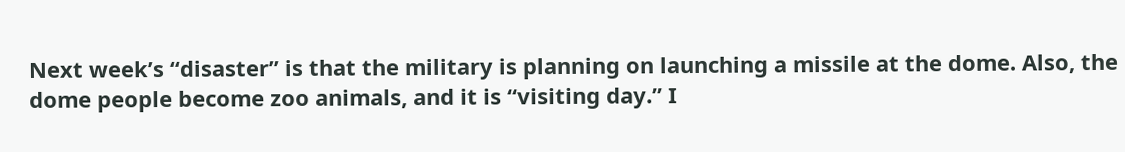Next week’s “disaster” is that the military is planning on launching a missile at the dome. Also, the dome people become zoo animals, and it is “visiting day.” I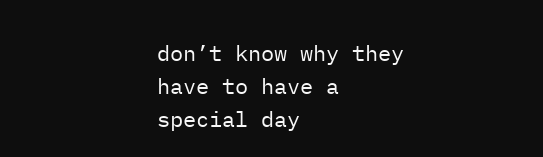don’t know why they have to have a special day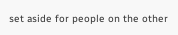set aside for people on the other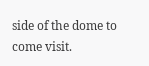side of the dome to come visit.